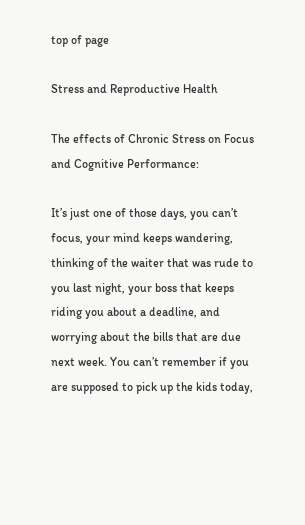top of page

Stress and Reproductive Health

The effects of Chronic Stress on Focus and Cognitive Performance:

It’s just one of those days, you can’t focus, your mind keeps wandering, thinking of the waiter that was rude to you last night, your boss that keeps riding you about a deadline, and worrying about the bills that are due next week. You can’t remember if you are supposed to pick up the kids today,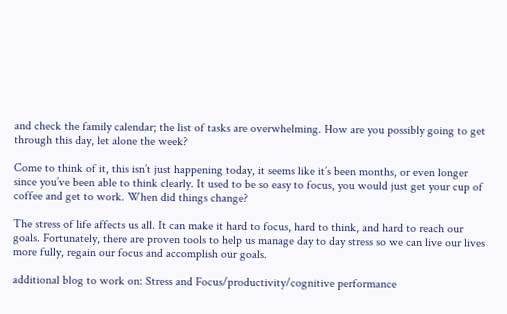and check the family calendar; the list of tasks are overwhelming. How are you possibly going to get through this day, let alone the week?

Come to think of it, this isn’t just happening today, it seems like it’s been months, or even longer since you’ve been able to think clearly. It used to be so easy to focus, you would just get your cup of coffee and get to work. When did things change?

The stress of life affects us all. It can make it hard to focus, hard to think, and hard to reach our goals. Fortunately, there are proven tools to help us manage day to day stress so we can live our lives more fully, regain our focus and accomplish our goals.

additional blog to work on: Stress and Focus/productivity/cognitive performance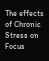The effects of Chronic Stress on Focus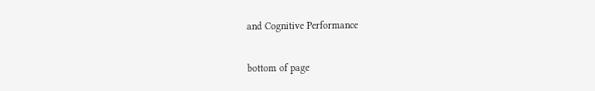and Cognitive Performance

bottom of page